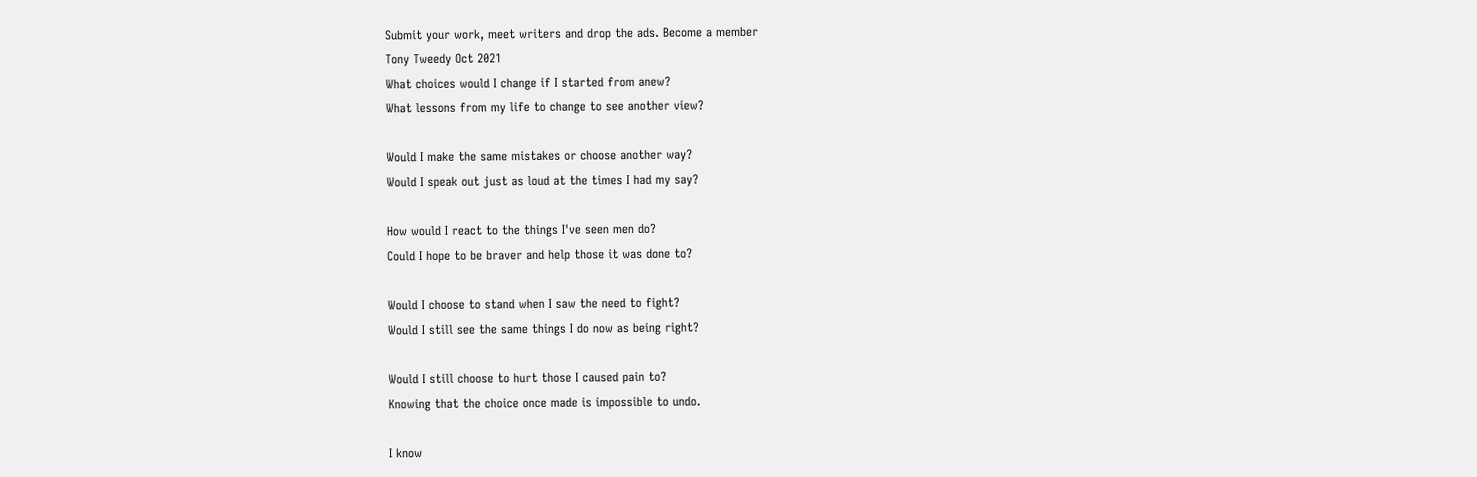Submit your work, meet writers and drop the ads. Become a member
Tony Tweedy Oct 2021
What choices would I change if I started from anew?
What lessons from my life to change to see another view?

Would I make the same mistakes or choose another way?
Would I speak out just as loud at the times I had my say?

How would I react to the things I've seen men do?
Could I hope to be braver and help those it was done to?

Would I choose to stand when I saw the need to fight?
Would I still see the same things I do now as being right?

Would I still choose to hurt those I caused pain to?
Knowing that the choice once made is impossible to undo.

I know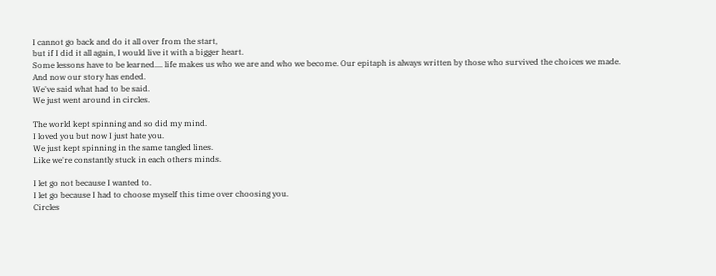I cannot go back and do it all over from the start,
but if I did it all again, I would live it with a bigger heart.
Some lessons have to be learned.... life makes us who we are and who we become. Our epitaph is always written by those who survived the choices we made.
And now our story has ended.
We've said what had to be said.
We just went around in circles.

The world kept spinning and so did my mind.
I loved you but now I just hate you.
We just kept spinning in the same tangled lines.
Like we're constantly stuck in each others minds.

I let go not because I wanted to.
I let go because I had to choose myself this time over choosing you.
Circles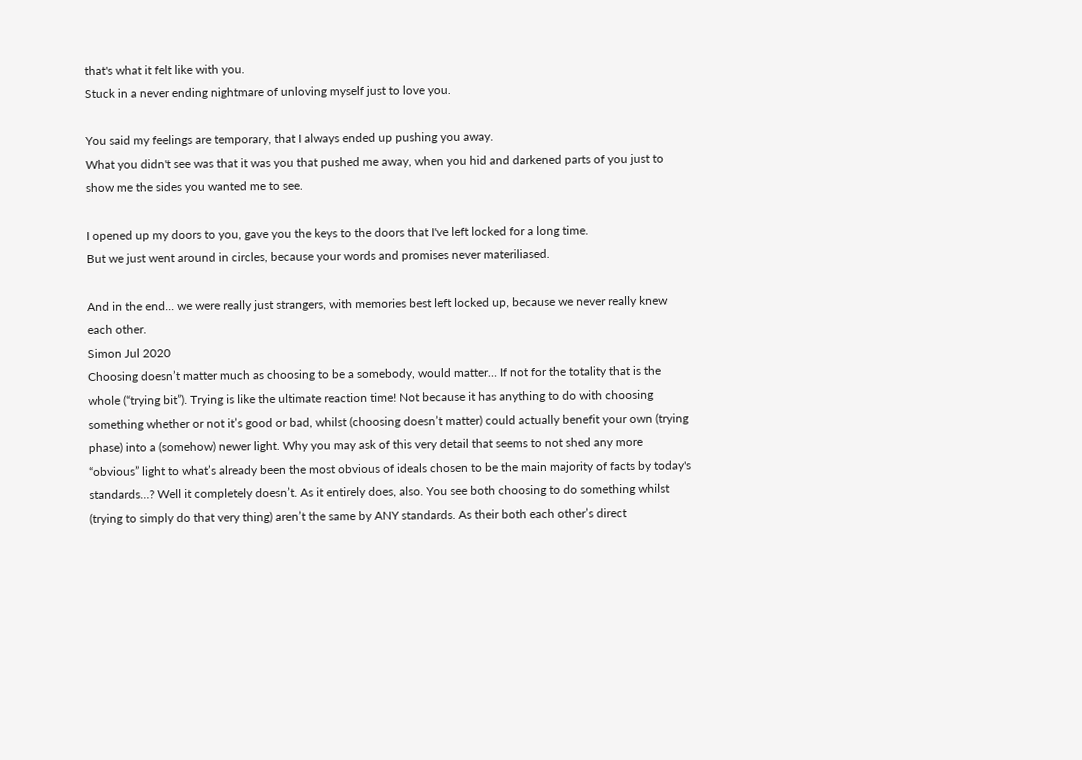that's what it felt like with you.
Stuck in a never ending nightmare of unloving myself just to love you.

You said my feelings are temporary, that I always ended up pushing you away.
What you didn't see was that it was you that pushed me away, when you hid and darkened parts of you just to show me the sides you wanted me to see.

I opened up my doors to you, gave you the keys to the doors that I've left locked for a long time.
But we just went around in circles, because your words and promises never materiliased.

And in the end... we were really just strangers, with memories best left locked up, because we never really knew each other.
Simon Jul 2020
Choosing doesn’t matter much as choosing to be a somebody, would matter… If not for the totality that is the whole (“trying bit”). Trying is like the ultimate reaction time! Not because it has anything to do with choosing something whether or not it’s good or bad, whilst (choosing doesn’t matter) could actually benefit your own (trying phase) into a (somehow) newer light. Why you may ask of this very detail that seems to not shed any more “obvious” light to what’s already been the most obvious of ideals chosen to be the main majority of facts by today's standards…? Well it completely doesn’t. As it entirely does, also. You see both choosing to do something whilst (trying to simply do that very thing) aren’t the same by ANY standards. As their both each other’s direct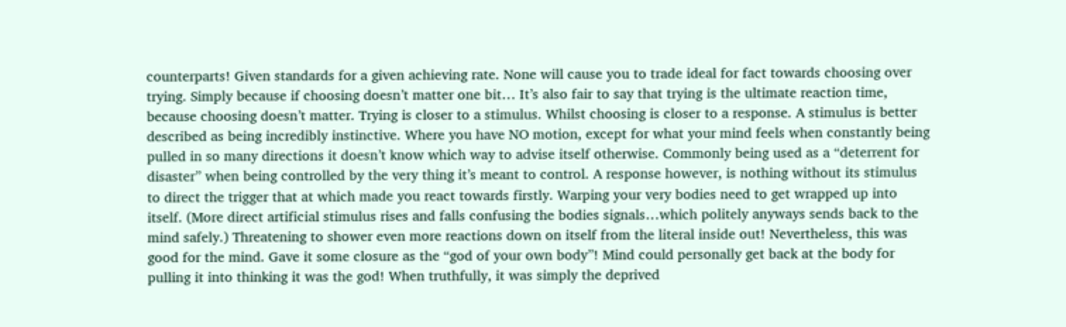counterparts! Given standards for a given achieving rate. None will cause you to trade ideal for fact towards choosing over trying. Simply because if choosing doesn’t matter one bit… It’s also fair to say that trying is the ultimate reaction time, because choosing doesn’t matter. Trying is closer to a stimulus. Whilst choosing is closer to a response. A stimulus is better described as being incredibly instinctive. Where you have NO motion, except for what your mind feels when constantly being pulled in so many directions it doesn’t know which way to advise itself otherwise. Commonly being used as a “deterrent for disaster” when being controlled by the very thing it’s meant to control. A response however, is nothing without its stimulus to direct the trigger that at which made you react towards firstly. Warping your very bodies need to get wrapped up into itself. (More direct artificial stimulus rises and falls confusing the bodies signals…which politely anyways sends back to the mind safely.) Threatening to shower even more reactions down on itself from the literal inside out! Nevertheless, this was good for the mind. Gave it some closure as the “god of your own body”! Mind could personally get back at the body for pulling it into thinking it was the god! When truthfully, it was simply the deprived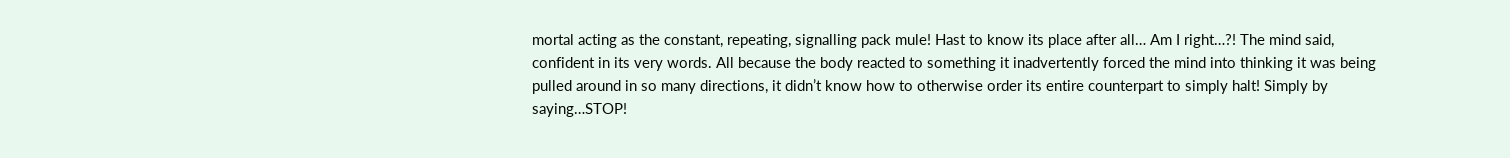mortal acting as the constant, repeating, signalling pack mule! Hast to know its place after all… Am I right…?! The mind said, confident in its very words. All because the body reacted to something it inadvertently forced the mind into thinking it was being pulled around in so many directions, it didn’t know how to otherwise order its entire counterpart to simply halt! Simply by saying…STOP!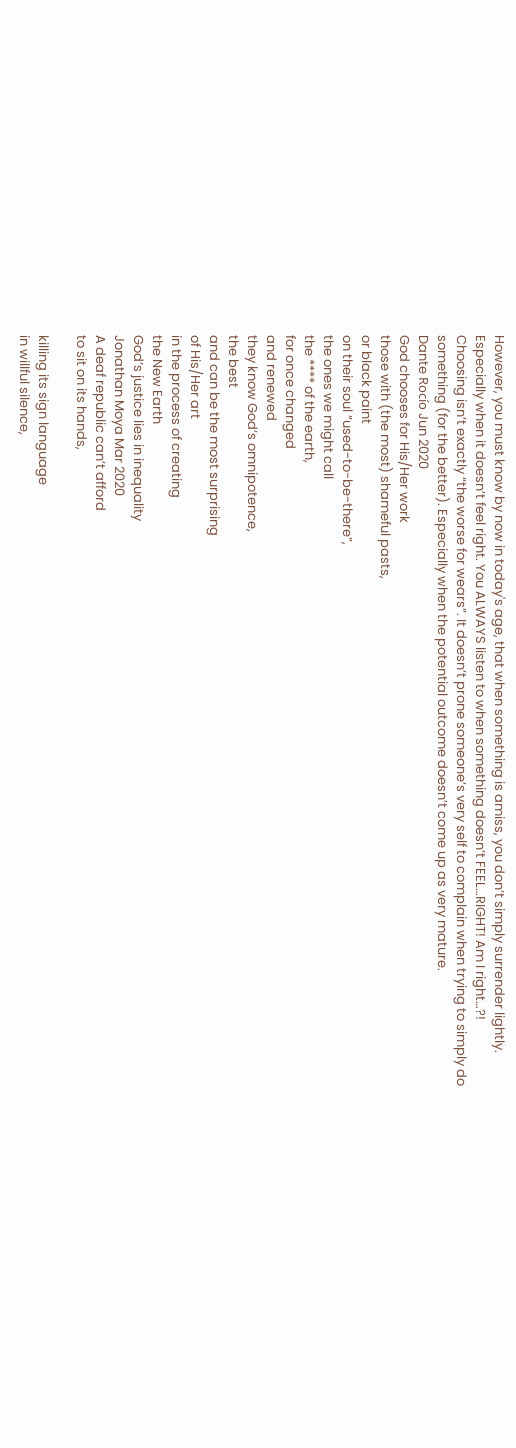However, you must know by now in today's age, that when something is amiss, you don’t simply surrender lightly. Especially when it doesn’t feel right. You ALWAYS listen to when something doesn’t FEEL…RIGHT! Am I right…?!
Choosing isn’t exactly “the worse for wears”. It doesn’t prone someone’s very self to complain when trying to simply do something (for the better). Especially when the potential outcome doesn’t come up as very mature.
Dante Rocío Jun 2020
God chooses for His/Her work
those with (the most) shameful pasts,
or black paint
on their soul “used-to-be-there”,
the ones we might call
the **** of the earth,
for once changed
and renewed
they know God’s omnipotence,
the best
and can be the most surprising
of His/Her art
in the process of creating
the New Earth
God’s justice lies in inequality
Jonathan Moya Mar 2020
A deaf republic can’t afford
to sit on its hands,

killing its sign language
in willful silence,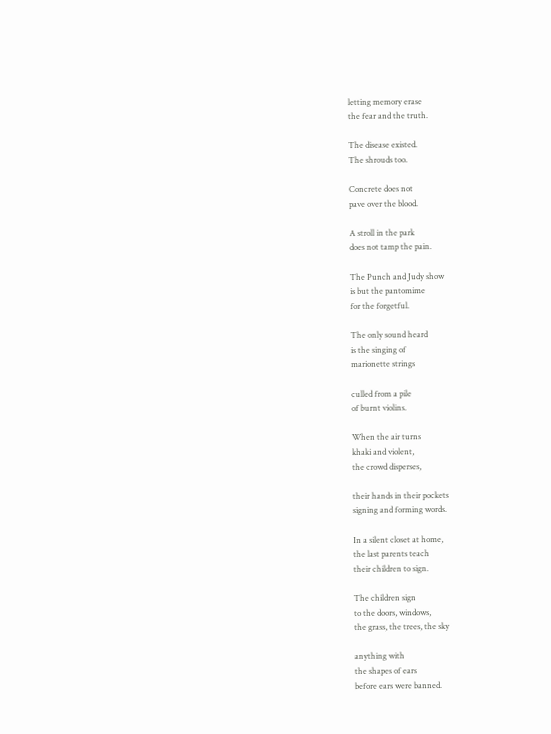letting memory erase
the fear and the truth.

The disease existed.
The shrouds too.

Concrete does not
pave over the blood.

A stroll in the park
does not tamp the pain.

The Punch and Judy show
is but the pantomime
for the forgetful.

The only sound heard
is the singing of
marionette strings

culled from a pile
of burnt violins.

When the air turns
khaki and violent,
the crowd disperses,

their hands in their pockets
signing and forming words.

In a silent closet at home,
the last parents teach
their children to sign.

The children sign
to the doors, windows,
the grass, the trees, the sky

anything with
the shapes of ears
before ears were banned.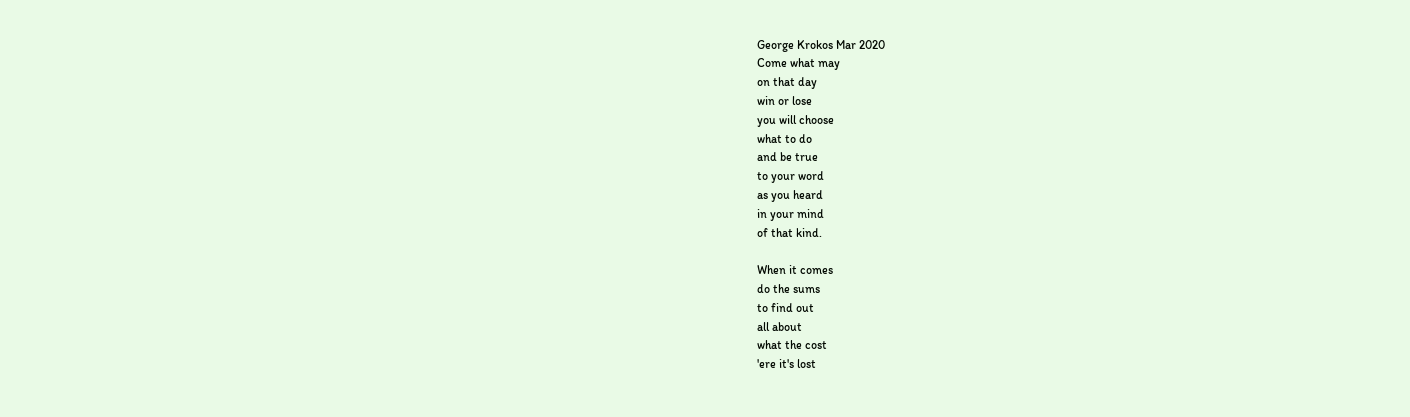George Krokos Mar 2020
Come what may
on that day
win or lose
you will choose
what to do
and be true
to your word
as you heard
in your mind
of that kind.

When it comes
do the sums
to find out
all about
what the cost
'ere it's lost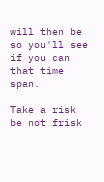will then be
so you'll see
if you can
that time span.

Take a risk
be not frisk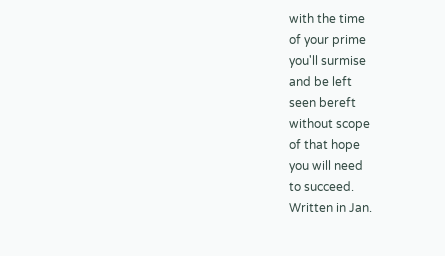with the time
of your prime
you'll surmise
and be left
seen bereft
without scope
of that hope
you will need
to succeed.
Written in Jan.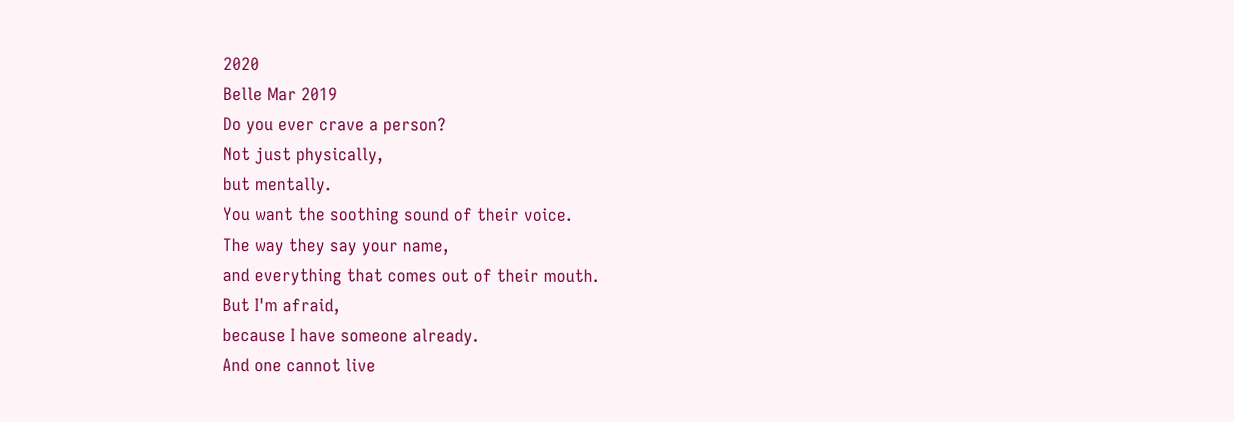2020
Belle Mar 2019
Do you ever crave a person?
Not just physically,
but mentally.
You want the soothing sound of their voice.
The way they say your name,
and everything that comes out of their mouth.
But I'm afraid,
because I have someone already.
And one cannot live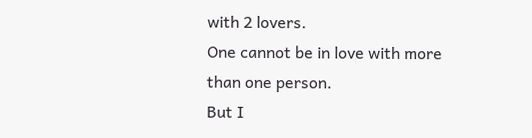with 2 lovers.
One cannot be in love with more than one person.
But I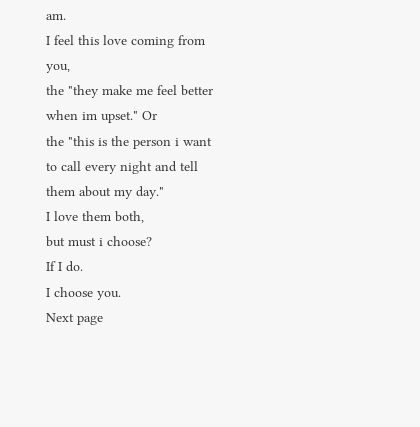am.
I feel this love coming from you,
the "they make me feel better when im upset." Or
the "this is the person i want to call every night and tell them about my day."
I love them both,
but must i choose?
If I do.
I choose you.
Next page